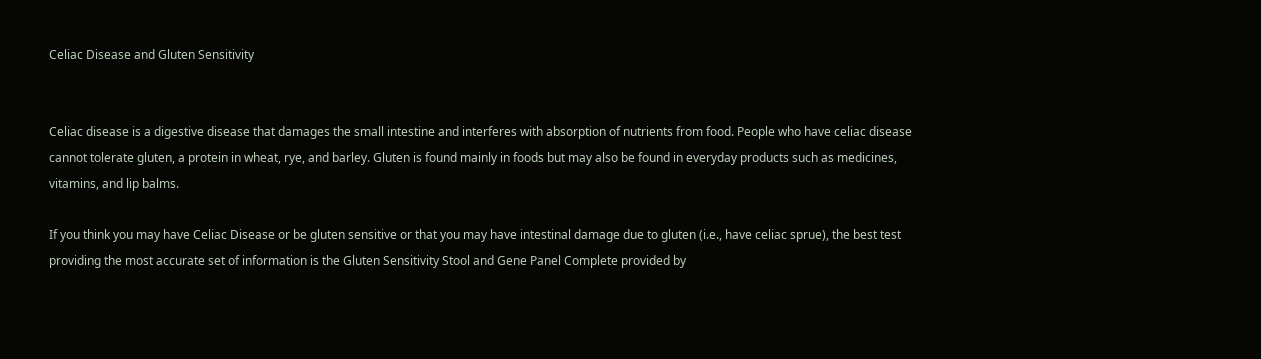Celiac Disease and Gluten Sensitivity


Celiac disease is a digestive disease that damages the small intestine and interferes with absorption of nutrients from food. People who have celiac disease cannot tolerate gluten, a protein in wheat, rye, and barley. Gluten is found mainly in foods but may also be found in everyday products such as medicines, vitamins, and lip balms.

If you think you may have Celiac Disease or be gluten sensitive or that you may have intestinal damage due to gluten (i.e., have celiac sprue), the best test providing the most accurate set of information is the Gluten Sensitivity Stool and Gene Panel Complete provided by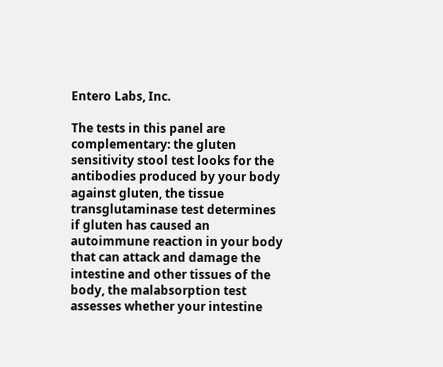Entero Labs, Inc.

The tests in this panel are complementary: the gluten sensitivity stool test looks for the antibodies produced by your body against gluten, the tissue transglutaminase test determines if gluten has caused an autoimmune reaction in your body that can attack and damage the intestine and other tissues of the body, the malabsorption test assesses whether your intestine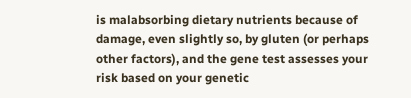is malabsorbing dietary nutrients because of damage, even slightly so, by gluten (or perhaps other factors), and the gene test assesses your risk based on your genetic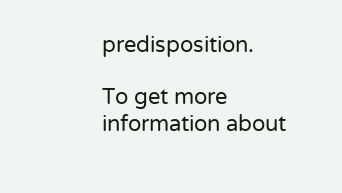predisposition.

To get more information about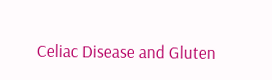Celiac Disease and Gluten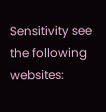Sensitivity see the following websites: